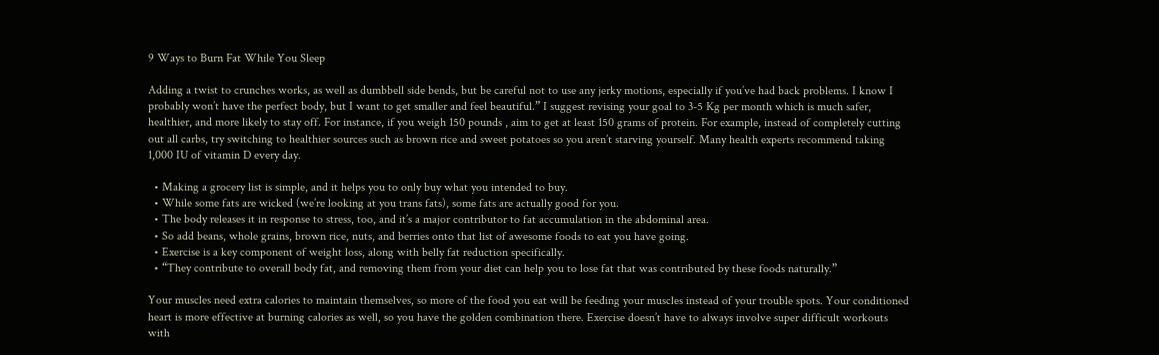9 Ways to Burn Fat While You Sleep

Adding a twist to crunches works, as well as dumbbell side bends, but be careful not to use any jerky motions, especially if you’ve had back problems. I know I probably won’t have the perfect body, but I want to get smaller and feel beautiful.” I suggest revising your goal to 3-5 Kg per month which is much safer, healthier, and more likely to stay off. For instance, if you weigh 150 pounds , aim to get at least 150 grams of protein. For example, instead of completely cutting out all carbs, try switching to healthier sources such as brown rice and sweet potatoes so you aren’t starving yourself. Many health experts recommend taking 1,000 IU of vitamin D every day.

  • Making a grocery list is simple, and it helps you to only buy what you intended to buy.
  • While some fats are wicked (we’re looking at you trans fats), some fats are actually good for you.
  • The body releases it in response to stress, too, and it’s a major contributor to fat accumulation in the abdominal area.
  • So add beans, whole grains, brown rice, nuts, and berries onto that list of awesome foods to eat you have going.
  • Exercise is a key component of weight loss, along with belly fat reduction specifically.
  • “They contribute to overall body fat, and removing them from your diet can help you to lose fat that was contributed by these foods naturally.”

Your muscles need extra calories to maintain themselves, so more of the food you eat will be feeding your muscles instead of your trouble spots. Your conditioned heart is more effective at burning calories as well, so you have the golden combination there. Exercise doesn’t have to always involve super difficult workouts with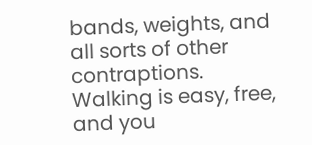bands, weights, and all sorts of other contraptions. Walking is easy, free, and you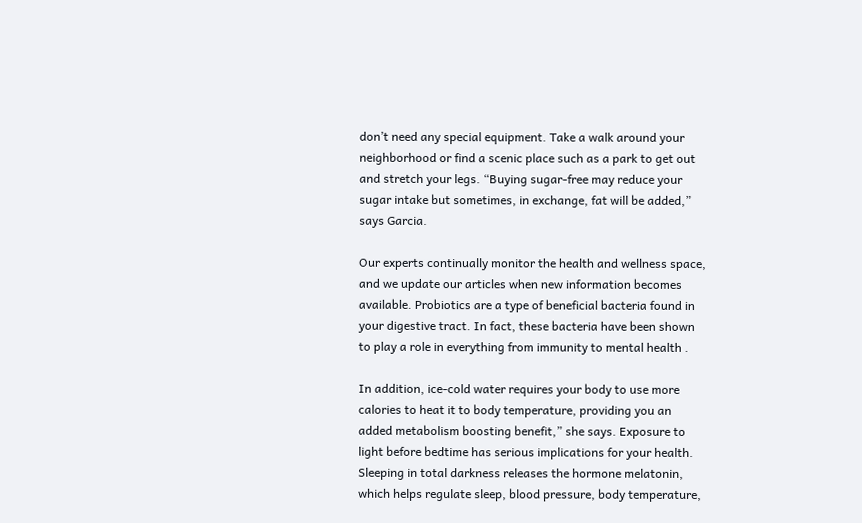don’t need any special equipment. Take a walk around your neighborhood or find a scenic place such as a park to get out and stretch your legs. “Buying sugar-free may reduce your sugar intake but sometimes, in exchange, fat will be added,” says Garcia.

Our experts continually monitor the health and wellness space, and we update our articles when new information becomes available. Probiotics are a type of beneficial bacteria found in your digestive tract. In fact, these bacteria have been shown to play a role in everything from immunity to mental health .

In addition, ice-cold water requires your body to use more calories to heat it to body temperature, providing you an added metabolism boosting benefit,” she says. Exposure to light before bedtime has serious implications for your health. Sleeping in total darkness releases the hormone melatonin, which helps regulate sleep, blood pressure, body temperature,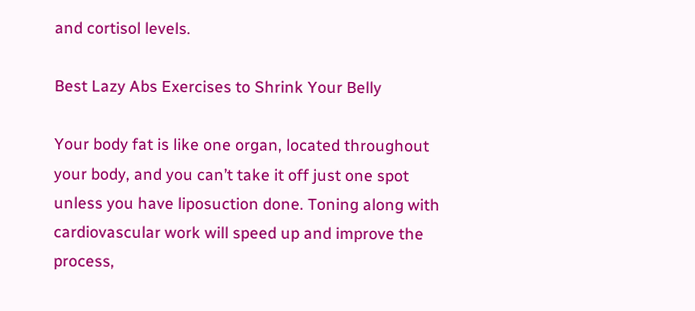and cortisol levels.

Best Lazy Abs Exercises to Shrink Your Belly

Your body fat is like one organ, located throughout your body, and you can’t take it off just one spot unless you have liposuction done. Toning along with cardiovascular work will speed up and improve the process,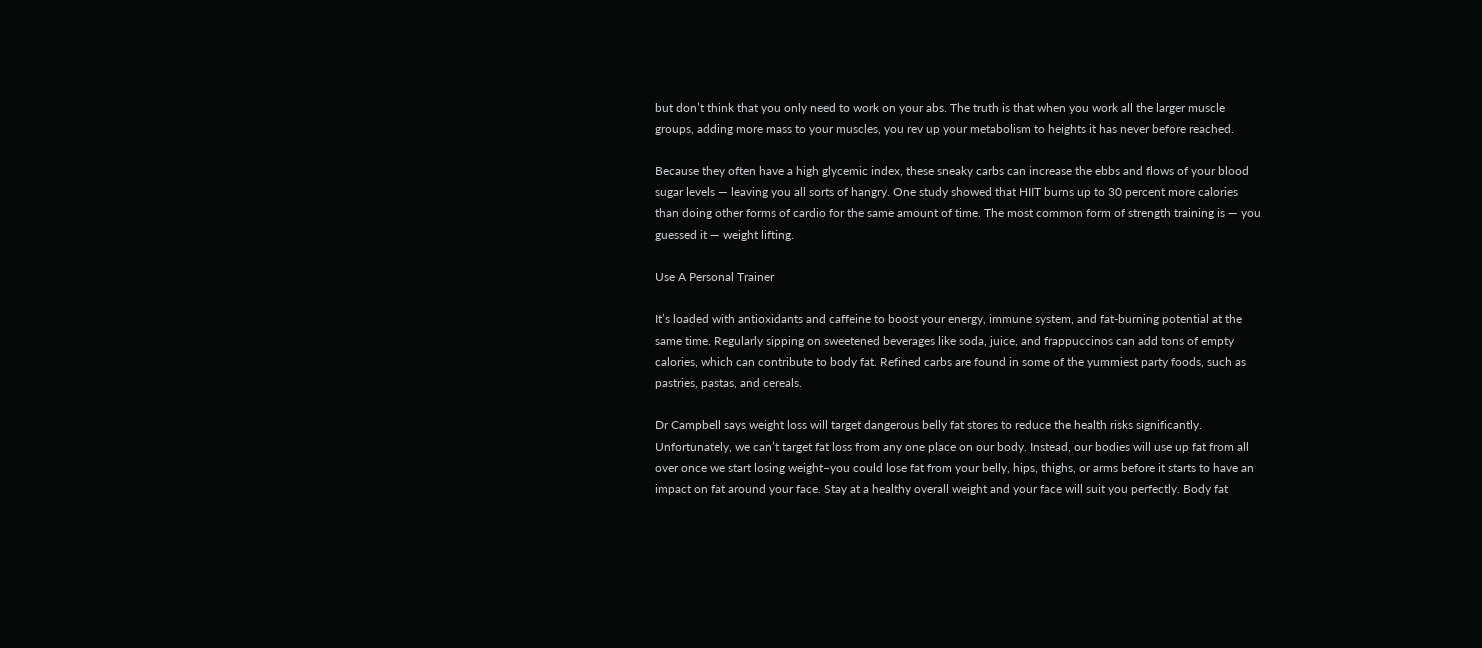but don’t think that you only need to work on your abs. The truth is that when you work all the larger muscle groups, adding more mass to your muscles, you rev up your metabolism to heights it has never before reached.

Because they often have a high glycemic index, these sneaky carbs can increase the ebbs and flows of your blood sugar levels — leaving you all sorts of hangry. One study showed that HIIT burns up to 30 percent more calories than doing other forms of cardio for the same amount of time. The most common form of strength training is — you guessed it — weight lifting.

Use A Personal Trainer

It’s loaded with antioxidants and caffeine to boost your energy, immune system, and fat-burning potential at the same time. Regularly sipping on sweetened beverages like soda, juice, and frappuccinos can add tons of empty calories, which can contribute to body fat. Refined carbs are found in some of the yummiest party foods, such as pastries, pastas, and cereals.

Dr Campbell says weight loss will target dangerous belly fat stores to reduce the health risks significantly. Unfortunately, we can’t target fat loss from any one place on our body. Instead, our bodies will use up fat from all over once we start losing weight–you could lose fat from your belly, hips, thighs, or arms before it starts to have an impact on fat around your face. Stay at a healthy overall weight and your face will suit you perfectly. Body fat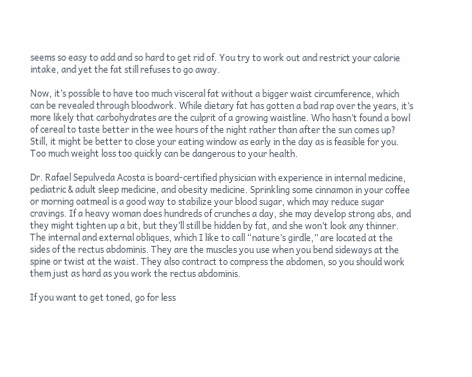seems so easy to add and so hard to get rid of. You try to work out and restrict your calorie intake, and yet the fat still refuses to go away.

Now, it’s possible to have too much visceral fat without a bigger waist circumference, which can be revealed through bloodwork. While dietary fat has gotten a bad rap over the years, it’s more likely that carbohydrates are the culprit of a growing waistline. Who hasn’t found a bowl of cereal to taste better in the wee hours of the night rather than after the sun comes up? Still, it might be better to close your eating window as early in the day as is feasible for you. Too much weight loss too quickly can be dangerous to your health.

Dr. Rafael Sepulveda Acosta is board-certified physician with experience in internal medicine, pediatric & adult sleep medicine, and obesity medicine. Sprinkling some cinnamon in your coffee or morning oatmeal is a good way to stabilize your blood sugar, which may reduce sugar cravings. If a heavy woman does hundreds of crunches a day, she may develop strong abs, and they might tighten up a bit, but they’ll still be hidden by fat, and she won’t look any thinner. The internal and external obliques, which I like to call “nature’s girdle,” are located at the sides of the rectus abdominis. They are the muscles you use when you bend sideways at the spine or twist at the waist. They also contract to compress the abdomen, so you should work them just as hard as you work the rectus abdominis.

If you want to get toned, go for less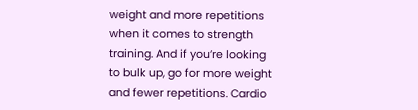weight and more repetitions when it comes to strength training. And if you’re looking to bulk up, go for more weight and fewer repetitions. Cardio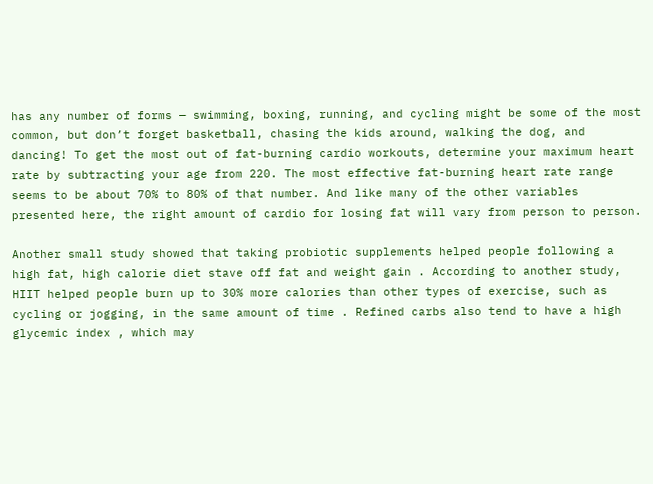has any number of forms — swimming, boxing, running, and cycling might be some of the most common, but don’t forget basketball, chasing the kids around, walking the dog, and dancing! To get the most out of fat-burning cardio workouts, determine your maximum heart rate by subtracting your age from 220. The most effective fat-burning heart rate range seems to be about 70% to 80% of that number. And like many of the other variables presented here, the right amount of cardio for losing fat will vary from person to person.

Another small study showed that taking probiotic supplements helped people following a high fat, high calorie diet stave off fat and weight gain . According to another study, HIIT helped people burn up to 30% more calories than other types of exercise, such as cycling or jogging, in the same amount of time . Refined carbs also tend to have a high glycemic index , which may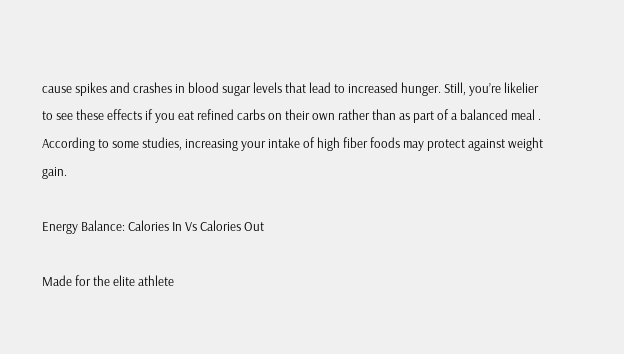cause spikes and crashes in blood sugar levels that lead to increased hunger. Still, you’re likelier to see these effects if you eat refined carbs on their own rather than as part of a balanced meal . According to some studies, increasing your intake of high fiber foods may protect against weight gain.

Energy Balance: Calories In Vs Calories Out

Made for the elite athlete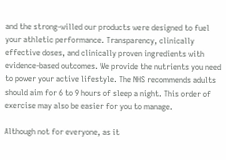and the strong-willed our products were designed to fuel your athletic performance. Transparency, clinically effective doses, and clinically proven ingredients with evidence-based outcomes. We provide the nutrients you need to power your active lifestyle. The NHS recommends adults should aim for 6 to 9 hours of sleep a night. This order of exercise may also be easier for you to manage.

Although not for everyone, as it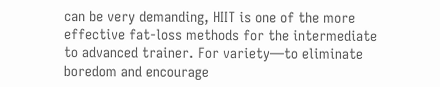can be very demanding, HIIT is one of the more effective fat-loss methods for the intermediate to advanced trainer. For variety—to eliminate boredom and encourage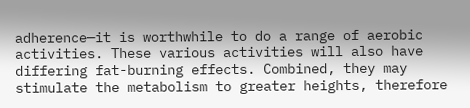adherence—it is worthwhile to do a range of aerobic activities. These various activities will also have differing fat-burning effects. Combined, they may stimulate the metabolism to greater heights, therefore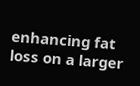enhancing fat loss on a larger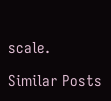scale.

Similar Posts